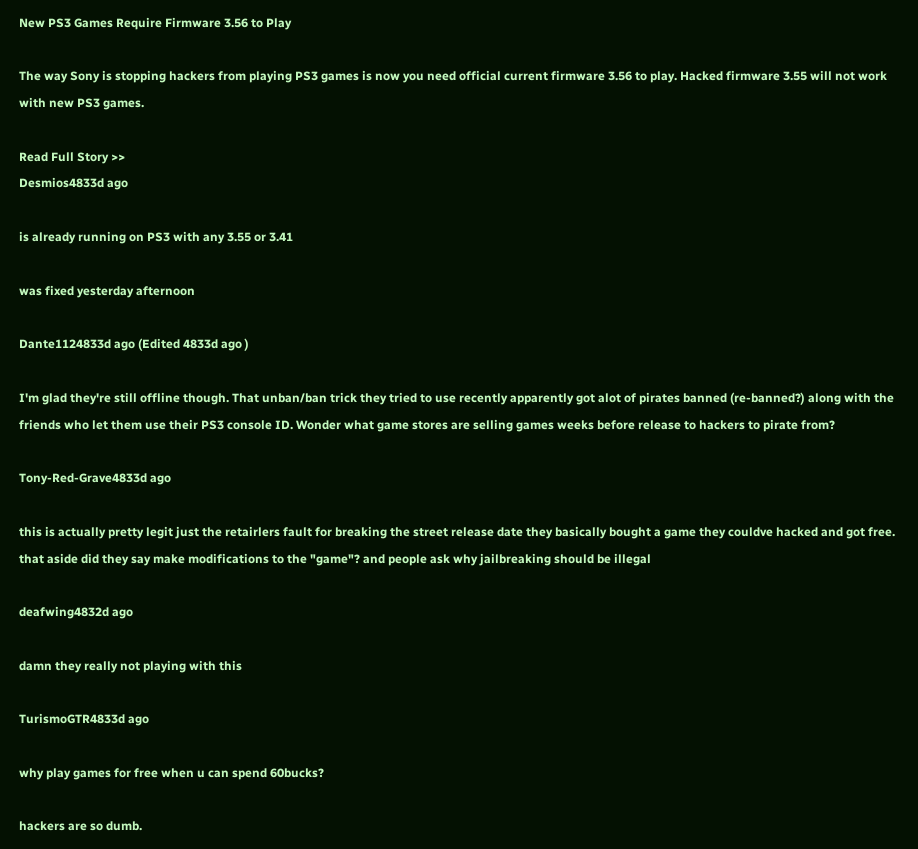New PS3 Games Require Firmware 3.56 to Play

The way Sony is stopping hackers from playing PS3 games is now you need official current firmware 3.56 to play. Hacked firmware 3.55 will not work with new PS3 games.

Read Full Story >>
Desmios4833d ago

is already running on PS3 with any 3.55 or 3.41

was fixed yesterday afternoon

Dante1124833d ago (Edited 4833d ago )

I'm glad they're still offline though. That unban/ban trick they tried to use recently apparently got alot of pirates banned (re-banned?) along with the friends who let them use their PS3 console ID. Wonder what game stores are selling games weeks before release to hackers to pirate from?

Tony-Red-Grave4833d ago

this is actually pretty legit just the retairlers fault for breaking the street release date they basically bought a game they couldve hacked and got free. that aside did they say make modifications to the "game"? and people ask why jailbreaking should be illegal

deafwing4832d ago

damn they really not playing with this

TurismoGTR4833d ago

why play games for free when u can spend 60bucks?

hackers are so dumb.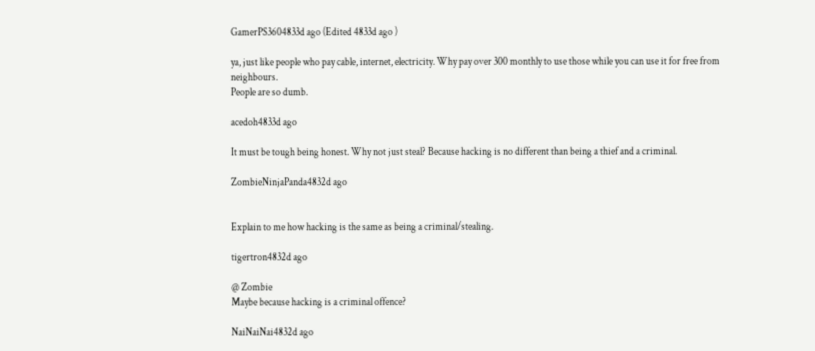GamerPS3604833d ago (Edited 4833d ago )

ya, just like people who pay cable, internet, electricity. Why pay over 300 monthly to use those while you can use it for free from neighbours.
People are so dumb.

acedoh4833d ago

It must be tough being honest. Why not just steal? Because hacking is no different than being a thief and a criminal.

ZombieNinjaPanda4832d ago


Explain to me how hacking is the same as being a criminal/stealing.

tigertron4832d ago

@ Zombie
Maybe because hacking is a criminal offence?

NaiNaiNai4832d ago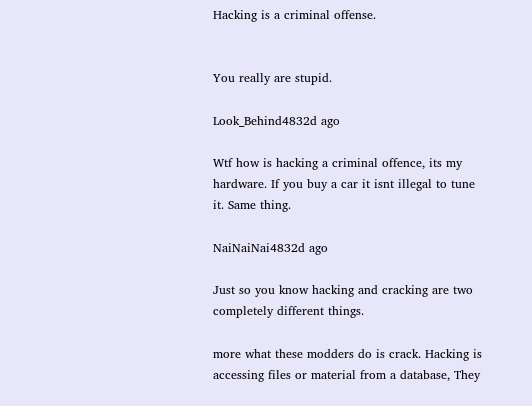Hacking is a criminal offense.


You really are stupid.

Look_Behind4832d ago

Wtf how is hacking a criminal offence, its my hardware. If you buy a car it isnt illegal to tune it. Same thing.

NaiNaiNai4832d ago

Just so you know hacking and cracking are two completely different things.

more what these modders do is crack. Hacking is accessing files or material from a database, They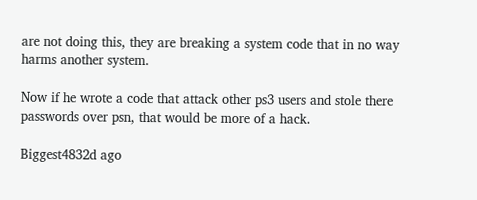are not doing this, they are breaking a system code that in no way harms another system.

Now if he wrote a code that attack other ps3 users and stole there passwords over psn, that would be more of a hack.

Biggest4832d ago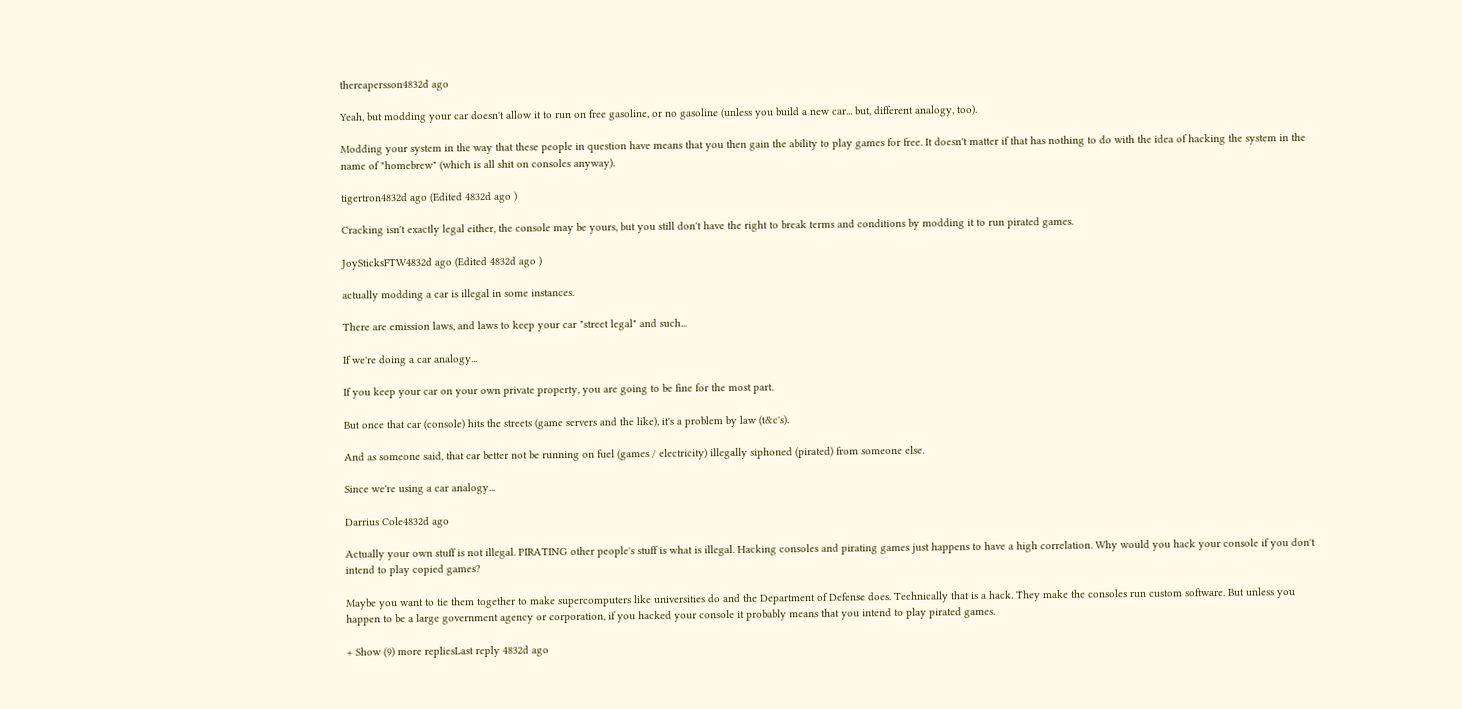thereapersson4832d ago

Yeah, but modding your car doesn't allow it to run on free gasoline, or no gasoline (unless you build a new car... but, different analogy, too).

Modding your system in the way that these people in question have means that you then gain the ability to play games for free. It doesn't matter if that has nothing to do with the idea of hacking the system in the name of "homebrew" (which is all shit on consoles anyway).

tigertron4832d ago (Edited 4832d ago )

Cracking isn't exactly legal either, the console may be yours, but you still don't have the right to break terms and conditions by modding it to run pirated games.

JoySticksFTW4832d ago (Edited 4832d ago )

actually modding a car is illegal in some instances.

There are emission laws, and laws to keep your car "street legal" and such...

If we're doing a car analogy...

If you keep your car on your own private property, you are going to be fine for the most part.

But once that car (console) hits the streets (game servers and the like), it's a problem by law (t&c's).

And as someone said, that car better not be running on fuel (games / electricity) illegally siphoned (pirated) from someone else.

Since we're using a car analogy...

Darrius Cole4832d ago

Actually your own stuff is not illegal. PIRATING other people's stuff is what is illegal. Hacking consoles and pirating games just happens to have a high correlation. Why would you hack your console if you don't intend to play copied games?

Maybe you want to tie them together to make supercomputers like universities do and the Department of Defense does. Technically that is a hack. They make the consoles run custom software. But unless you happen to be a large government agency or corporation, if you hacked your console it probably means that you intend to play pirated games.

+ Show (9) more repliesLast reply 4832d ago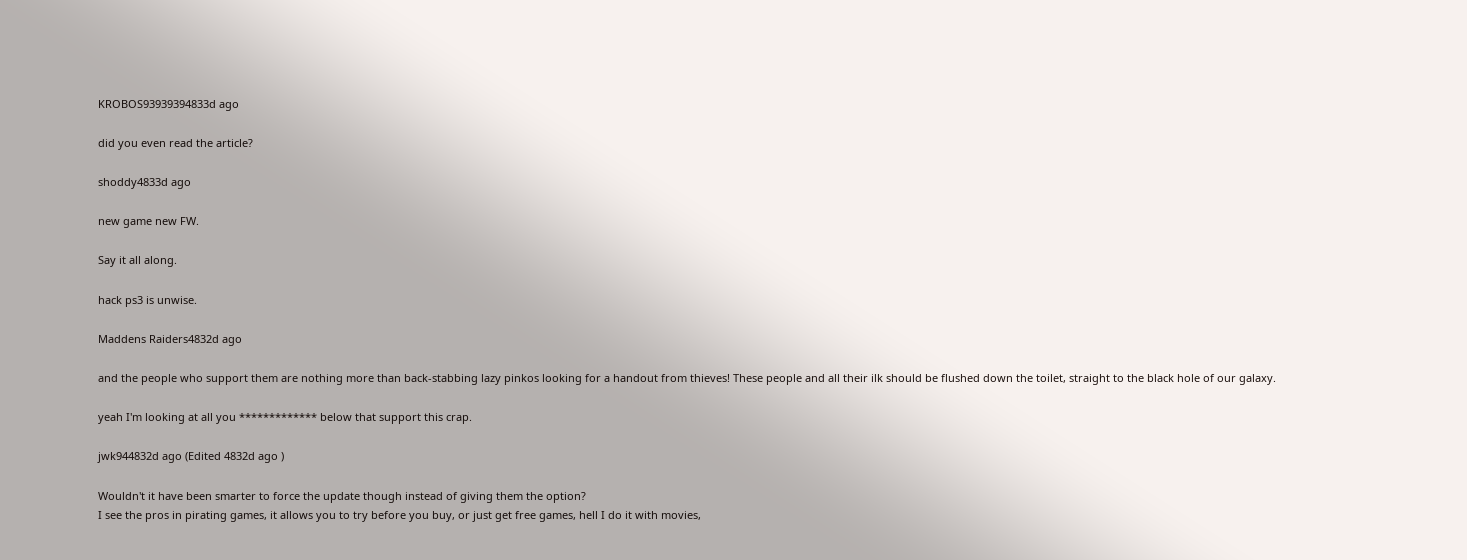KROBOS93939394833d ago

did you even read the article?

shoddy4833d ago

new game new FW.

Say it all along.

hack ps3 is unwise.

Maddens Raiders4832d ago

and the people who support them are nothing more than back-stabbing lazy pinkos looking for a handout from thieves! These people and all their ilk should be flushed down the toilet, straight to the black hole of our galaxy.

yeah I'm looking at all you ************* below that support this crap.

jwk944832d ago (Edited 4832d ago )

Wouldn't it have been smarter to force the update though instead of giving them the option?
I see the pros in pirating games, it allows you to try before you buy, or just get free games, hell I do it with movies,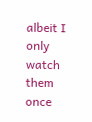albeit I only watch them once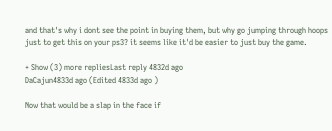and that's why i dont see the point in buying them, but why go jumping through hoops just to get this on your ps3? it seems like it'd be easier to just buy the game.

+ Show (3) more repliesLast reply 4832d ago
DaCajun4833d ago (Edited 4833d ago )

Now that would be a slap in the face if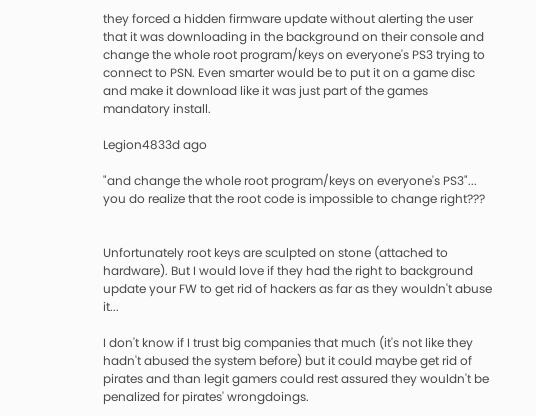they forced a hidden firmware update without alerting the user that it was downloading in the background on their console and change the whole root program/keys on everyone's PS3 trying to connect to PSN. Even smarter would be to put it on a game disc and make it download like it was just part of the games mandatory install.

Legion4833d ago

"and change the whole root program/keys on everyone's PS3"... you do realize that the root code is impossible to change right???


Unfortunately root keys are sculpted on stone (attached to hardware). But I would love if they had the right to background update your FW to get rid of hackers as far as they wouldn't abuse it...

I don't know if I trust big companies that much (it's not like they hadn't abused the system before) but it could maybe get rid of pirates and than legit gamers could rest assured they wouldn't be penalized for pirates' wrongdoings.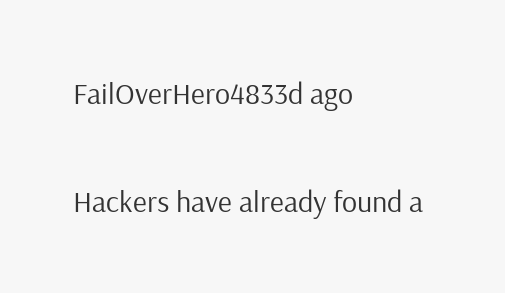FailOverHero4833d ago

Hackers have already found a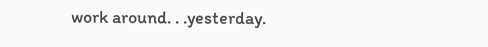work around. . .yesterday.